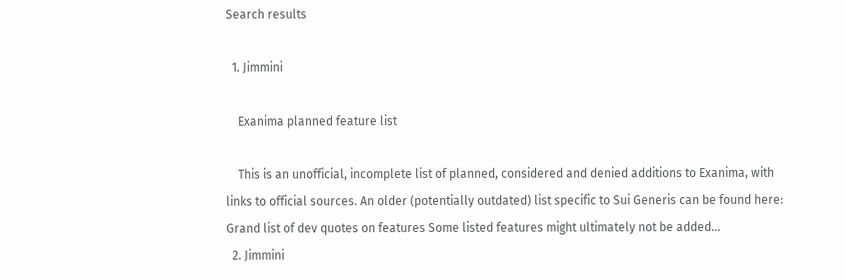Search results

  1. Jimmini

    Exanima planned feature list

    This is an unofficial, incomplete list of planned, considered and denied additions to Exanima, with links to official sources. An older (potentially outdated) list specific to Sui Generis can be found here: Grand list of dev quotes on features Some listed features might ultimately not be added...
  2. Jimmini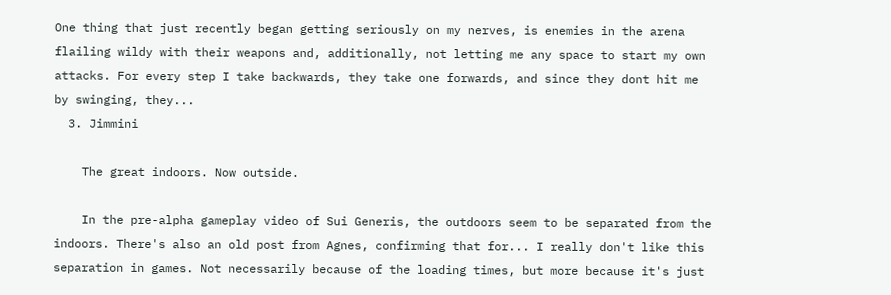One thing that just recently began getting seriously on my nerves, is enemies in the arena flailing wildy with their weapons and, additionally, not letting me any space to start my own attacks. For every step I take backwards, they take one forwards, and since they dont hit me by swinging, they...
  3. Jimmini

    The great indoors. Now outside.

    In the pre-alpha gameplay video of Sui Generis, the outdoors seem to be separated from the indoors. There's also an old post from Agnes, confirming that for... I really don't like this separation in games. Not necessarily because of the loading times, but more because it's just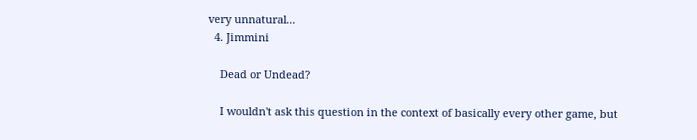very unnatural...
  4. Jimmini

    Dead or Undead?

    I wouldn't ask this question in the context of basically every other game, but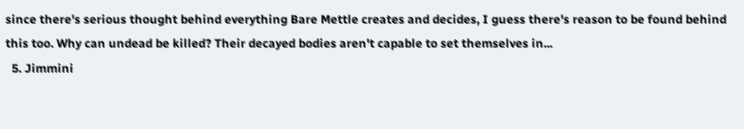since there's serious thought behind everything Bare Mettle creates and decides, I guess there's reason to be found behind this too. Why can undead be killed? Their decayed bodies aren't capable to set themselves in...
  5. Jimmini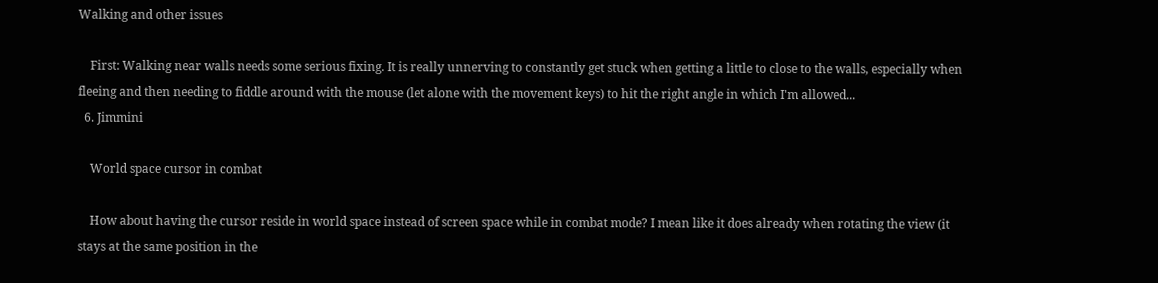Walking and other issues

    First: Walking near walls needs some serious fixing. It is really unnerving to constantly get stuck when getting a little to close to the walls, especially when fleeing and then needing to fiddle around with the mouse (let alone with the movement keys) to hit the right angle in which I'm allowed...
  6. Jimmini

    World space cursor in combat

    How about having the cursor reside in world space instead of screen space while in combat mode? I mean like it does already when rotating the view (it stays at the same position in the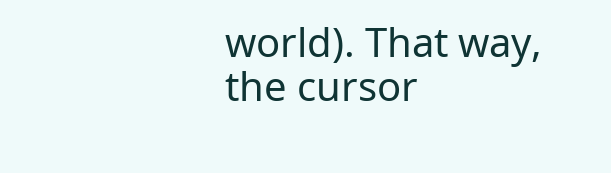world). That way, the cursor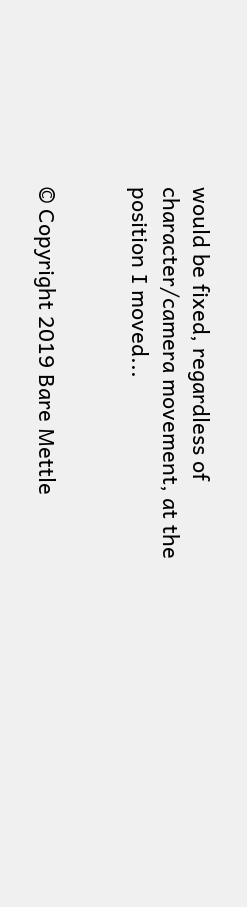would be fixed, regardless of character/camera movement, at the position I moved...


© Copyright 2019 Bare Mettle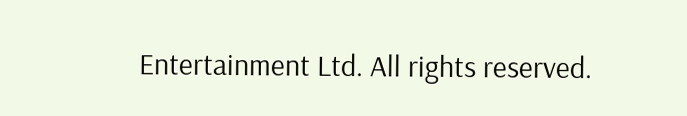Entertainment Ltd. All rights reserved.